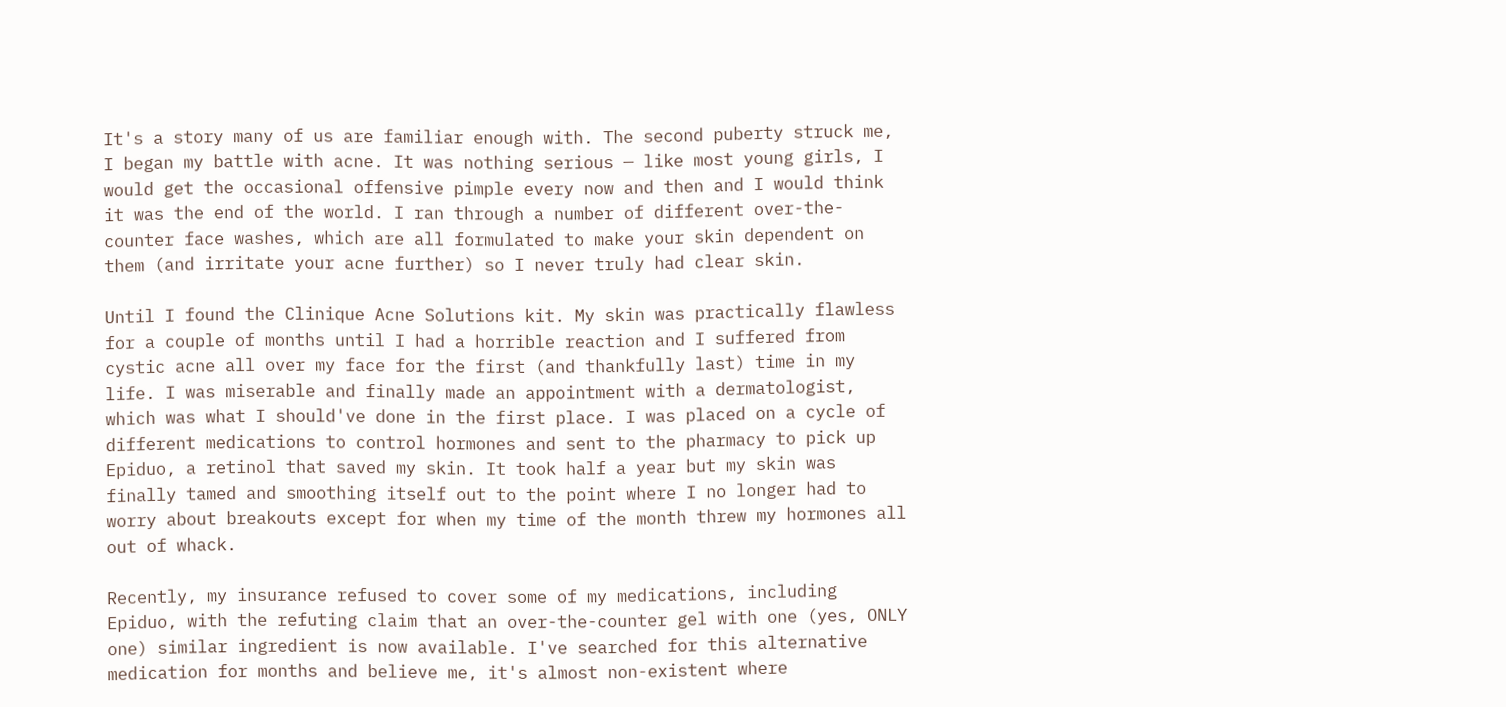It's a story many of us are familiar enough with. The second puberty struck me, I began my battle with acne. It was nothing serious — like most young girls, I would get the occasional offensive pimple every now and then and I would think it was the end of the world. I ran through a number of different over-the-counter face washes, which are all formulated to make your skin dependent on them (and irritate your acne further) so I never truly had clear skin.

Until I found the Clinique Acne Solutions kit. My skin was practically flawless for a couple of months until I had a horrible reaction and I suffered from cystic acne all over my face for the first (and thankfully last) time in my life. I was miserable and finally made an appointment with a dermatologist, which was what I should've done in the first place. I was placed on a cycle of different medications to control hormones and sent to the pharmacy to pick up Epiduo, a retinol that saved my skin. It took half a year but my skin was finally tamed and smoothing itself out to the point where I no longer had to worry about breakouts except for when my time of the month threw my hormones all out of whack.

Recently, my insurance refused to cover some of my medications, including Epiduo, with the refuting claim that an over-the-counter gel with one (yes, ONLY one) similar ingredient is now available. I've searched for this alternative medication for months and believe me, it's almost non-existent where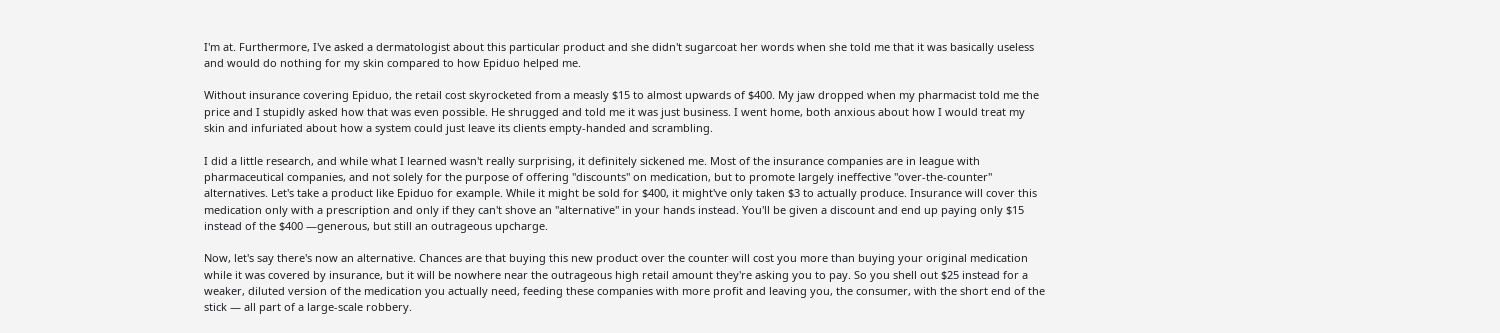I'm at. Furthermore, I've asked a dermatologist about this particular product and she didn't sugarcoat her words when she told me that it was basically useless and would do nothing for my skin compared to how Epiduo helped me.

Without insurance covering Epiduo, the retail cost skyrocketed from a measly $15 to almost upwards of $400. My jaw dropped when my pharmacist told me the price and I stupidly asked how that was even possible. He shrugged and told me it was just business. I went home, both anxious about how I would treat my skin and infuriated about how a system could just leave its clients empty-handed and scrambling.

I did a little research, and while what I learned wasn't really surprising, it definitely sickened me. Most of the insurance companies are in league with pharmaceutical companies, and not solely for the purpose of offering "discounts" on medication, but to promote largely ineffective "over-the-counter" alternatives. Let's take a product like Epiduo for example. While it might be sold for $400, it might've only taken $3 to actually produce. Insurance will cover this medication only with a prescription and only if they can't shove an "alternative" in your hands instead. You'll be given a discount and end up paying only $15 instead of the $400 —generous, but still an outrageous upcharge.

Now, let's say there's now an alternative. Chances are that buying this new product over the counter will cost you more than buying your original medication while it was covered by insurance, but it will be nowhere near the outrageous high retail amount they're asking you to pay. So you shell out $25 instead for a weaker, diluted version of the medication you actually need, feeding these companies with more profit and leaving you, the consumer, with the short end of the stick — all part of a large-scale robbery.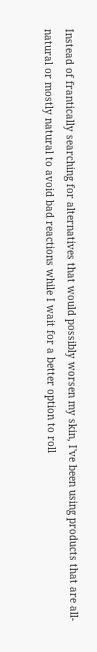Instead of frantically searching for alternatives that would possibly worsen my skin, I've been using products that are all-natural or mostly natural to avoid bad reactions while I wait for a better option to roll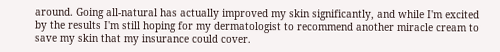around. Going all-natural has actually improved my skin significantly, and while I'm excited by the results I'm still hoping for my dermatologist to recommend another miracle cream to save my skin that my insurance could cover.